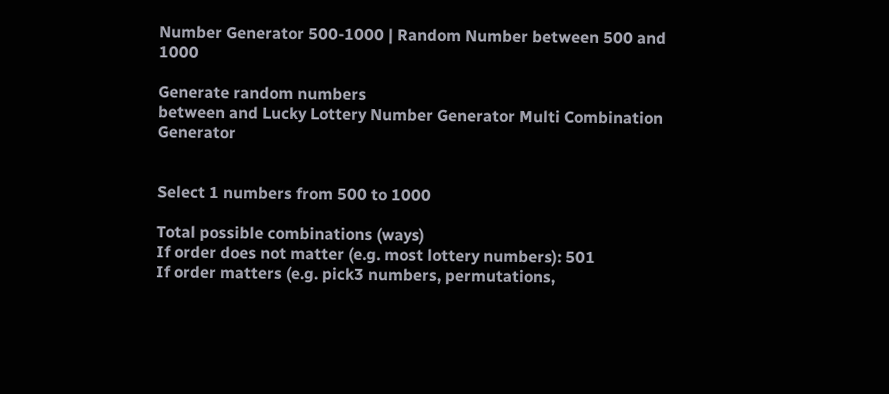Number Generator 500-1000 | Random Number between 500 and 1000

Generate random numbers
between and Lucky Lottery Number Generator Multi Combination Generator


Select 1 numbers from 500 to 1000

Total possible combinations (ways)
If order does not matter (e.g. most lottery numbers): 501
If order matters (e.g. pick3 numbers, permutations,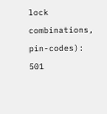lock combinations, pin-codes): 501